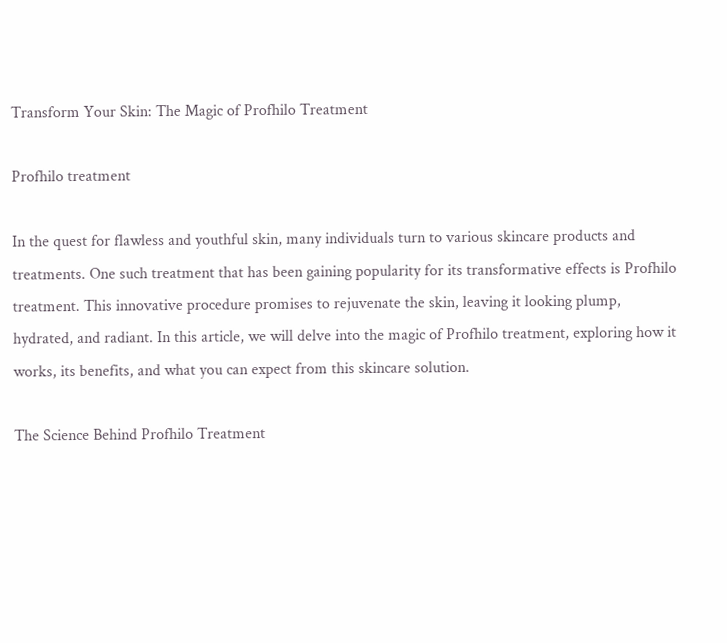Transform Your Skin: The Magic of Profhilo Treatment

Profhilo treatment

In the quest for flawless and youthful skin, many individuals turn to various skincare products and treatments. One such treatment that has been gaining popularity for its transformative effects is Profhilo treatment. This innovative procedure promises to rejuvenate the skin, leaving it looking plump, hydrated, and radiant. In this article, we will delve into the magic of Profhilo treatment, exploring how it works, its benefits, and what you can expect from this skincare solution.

The Science Behind Profhilo Treatment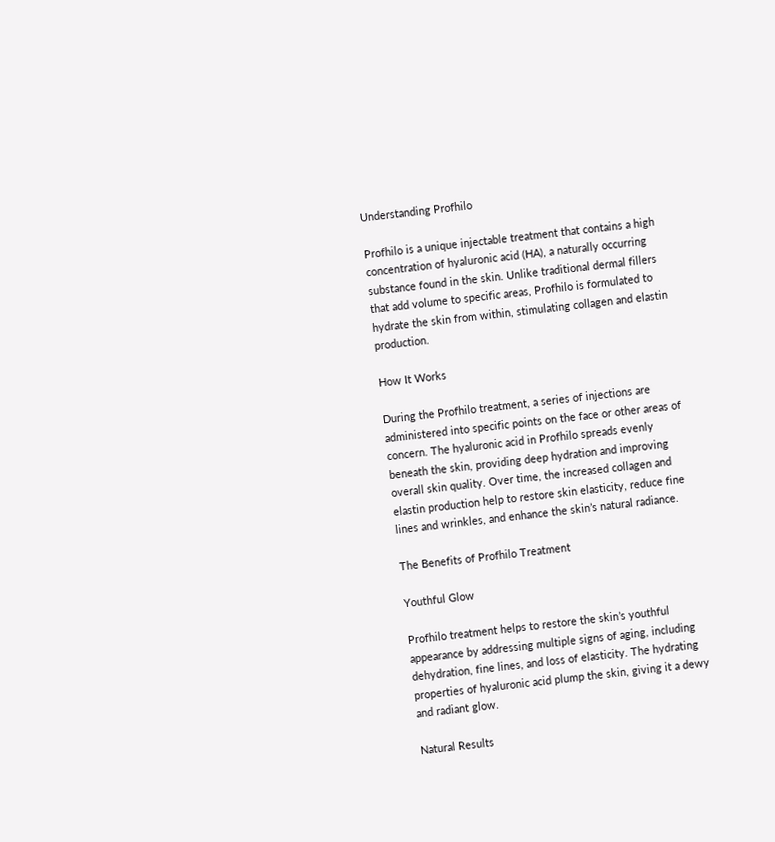Understanding Profhilo

Profhilo is a unique injectable treatment that contains a high concentration of hyaluronic acid (HA), a naturally occurring substance found in the skin. Unlike traditional dermal fillers that add volume to specific areas, Profhilo is formulated to hydrate the skin from within, stimulating collagen and elastin production.

How It Works

During the Profhilo treatment, a series of injections are administered into specific points on the face or other areas of concern. The hyaluronic acid in Profhilo spreads evenly beneath the skin, providing deep hydration and improving overall skin quality. Over time, the increased collagen and elastin production help to restore skin elasticity, reduce fine lines and wrinkles, and enhance the skin’s natural radiance.

The Benefits of Profhilo Treatment

Youthful Glow

Profhilo treatment helps to restore the skin’s youthful appearance by addressing multiple signs of aging, including dehydration, fine lines, and loss of elasticity. The hydrating properties of hyaluronic acid plump the skin, giving it a dewy and radiant glow.

Natural Results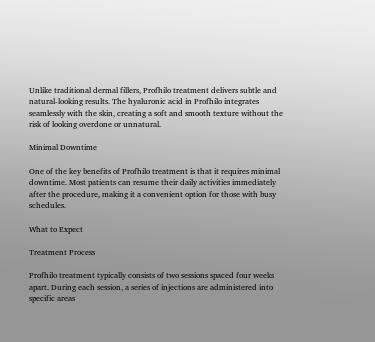Unlike traditional dermal fillers, Profhilo treatment delivers subtle and natural-looking results. The hyaluronic acid in Profhilo integrates seamlessly with the skin, creating a soft and smooth texture without the risk of looking overdone or unnatural.

Minimal Downtime

One of the key benefits of Profhilo treatment is that it requires minimal downtime. Most patients can resume their daily activities immediately after the procedure, making it a convenient option for those with busy schedules.

What to Expect

Treatment Process

Profhilo treatment typically consists of two sessions spaced four weeks apart. During each session, a series of injections are administered into specific areas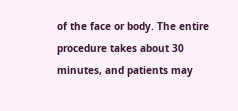of the face or body. The entire procedure takes about 30 minutes, and patients may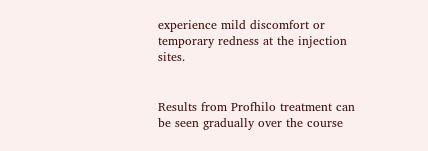experience mild discomfort or temporary redness at the injection sites.


Results from Profhilo treatment can be seen gradually over the course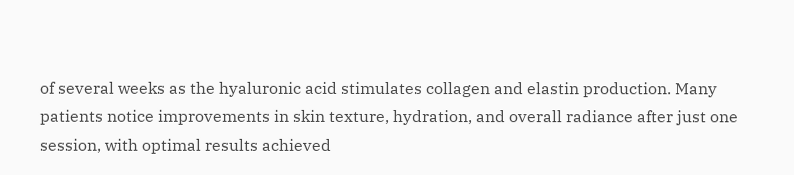of several weeks as the hyaluronic acid stimulates collagen and elastin production. Many patients notice improvements in skin texture, hydration, and overall radiance after just one session, with optimal results achieved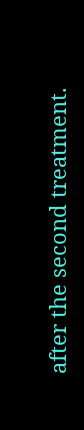after the second treatment.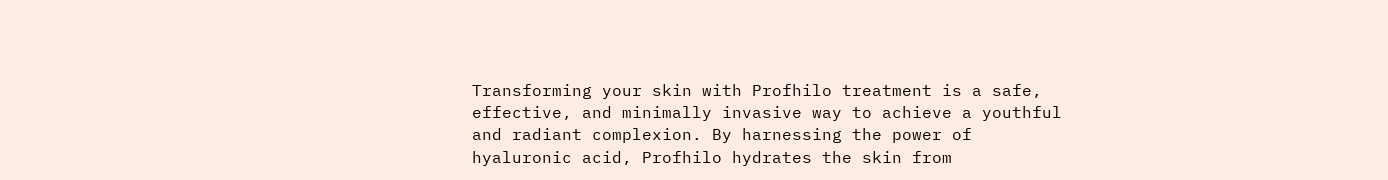Transforming your skin with Profhilo treatment is a safe, effective, and minimally invasive way to achieve a youthful and radiant complexion. By harnessing the power of hyaluronic acid, Profhilo hydrates the skin from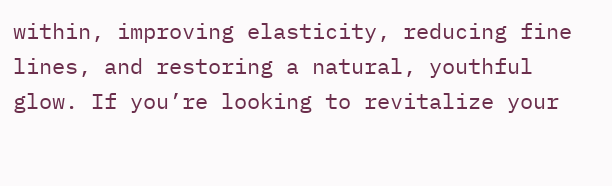within, improving elasticity, reducing fine lines, and restoring a natural, youthful glow. If you’re looking to revitalize your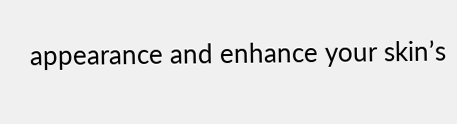appearance and enhance your skin’s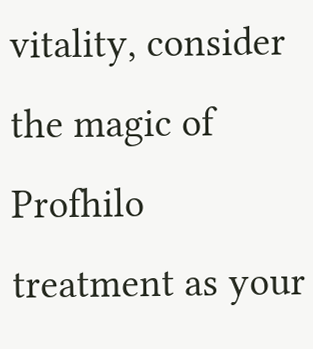vitality, consider the magic of Profhilo treatment as your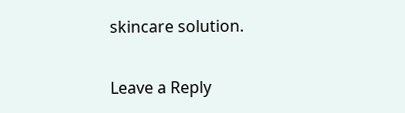skincare solution.

Leave a Reply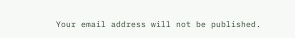Your email address will not be published.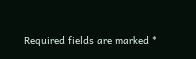Required fields are marked *